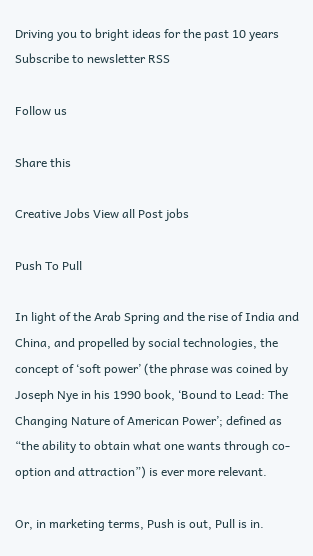Driving you to bright ideas for the past 10 years
Subscribe to newsletter RSS

Follow us

Share this

Creative Jobs View all Post jobs

Push To Pull

In light of the Arab Spring and the rise of India and China, and propelled by social technologies, the concept of ‘soft power’ (the phrase was coined by Joseph Nye in his 1990 book, ‘Bound to Lead: The Changing Nature of American Power’; defined as “the ability to obtain what one wants through co-option and attraction”) is ever more relevant.

Or, in marketing terms, Push is out, Pull is in.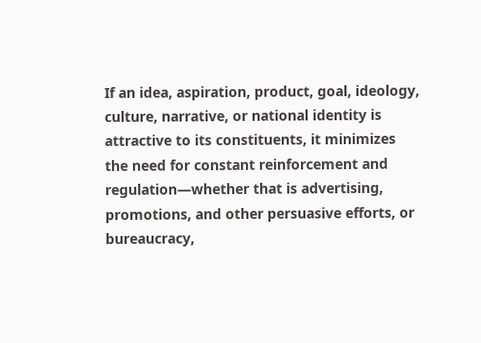If an idea, aspiration, product, goal, ideology, culture, narrative, or national identity is attractive to its constituents, it minimizes the need for constant reinforcement and regulation—whether that is advertising, promotions, and other persuasive efforts, or bureaucracy,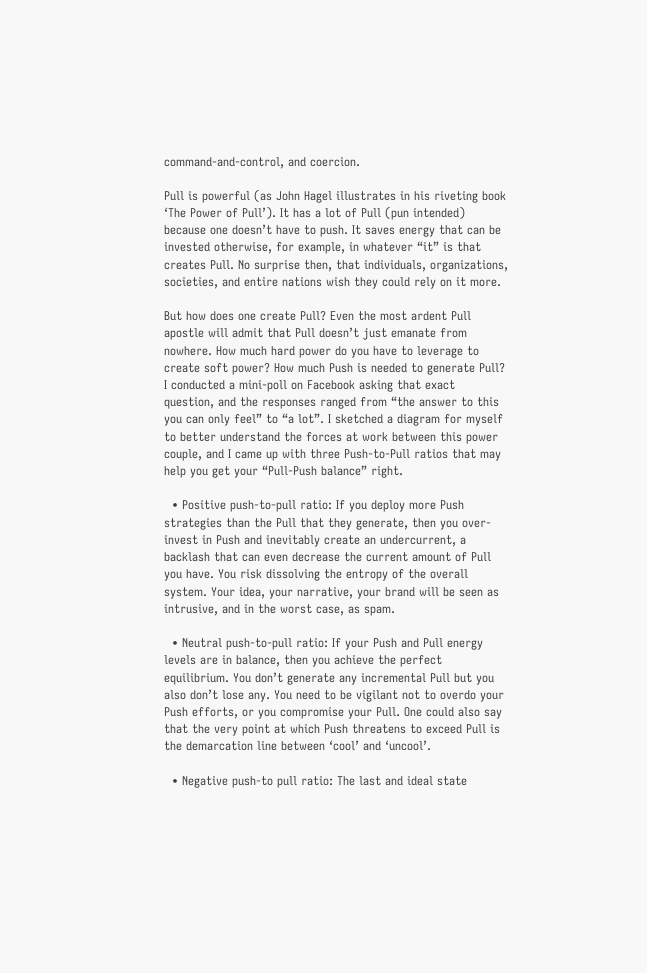command-and-control, and coercion.

Pull is powerful (as John Hagel illustrates in his riveting book ‘The Power of Pull’). It has a lot of Pull (pun intended) because one doesn’t have to push. It saves energy that can be invested otherwise, for example, in whatever “it” is that creates Pull. No surprise then, that individuals, organizations, societies, and entire nations wish they could rely on it more.

But how does one create Pull? Even the most ardent Pull apostle will admit that Pull doesn’t just emanate from nowhere. How much hard power do you have to leverage to create soft power? How much Push is needed to generate Pull? I conducted a mini-poll on Facebook asking that exact question, and the responses ranged from “the answer to this you can only feel” to “a lot”. I sketched a diagram for myself to better understand the forces at work between this power couple, and I came up with three Push-to-Pull ratios that may help you get your “Pull-Push balance” right.

  • Positive push-to-pull ratio: If you deploy more Push strategies than the Pull that they generate, then you over-invest in Push and inevitably create an undercurrent, a backlash that can even decrease the current amount of Pull you have. You risk dissolving the entropy of the overall system. Your idea, your narrative, your brand will be seen as intrusive, and in the worst case, as spam.

  • Neutral push-to-pull ratio: If your Push and Pull energy levels are in balance, then you achieve the perfect equilibrium. You don’t generate any incremental Pull but you also don’t lose any. You need to be vigilant not to overdo your Push efforts, or you compromise your Pull. One could also say that the very point at which Push threatens to exceed Pull is the demarcation line between ‘cool’ and ‘uncool’.

  • Negative push-to pull ratio: The last and ideal state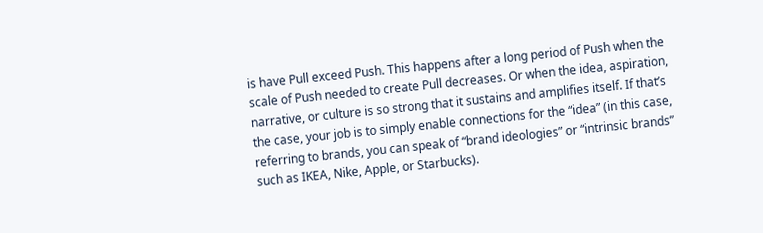is have Pull exceed Push. This happens after a long period of Push when the scale of Push needed to create Pull decreases. Or when the idea, aspiration, narrative, or culture is so strong that it sustains and amplifies itself. If that’s the case, your job is to simply enable connections for the “idea” (in this case, referring to brands, you can speak of “brand ideologies” or “intrinsic brands” such as IKEA, Nike, Apple, or Starbucks).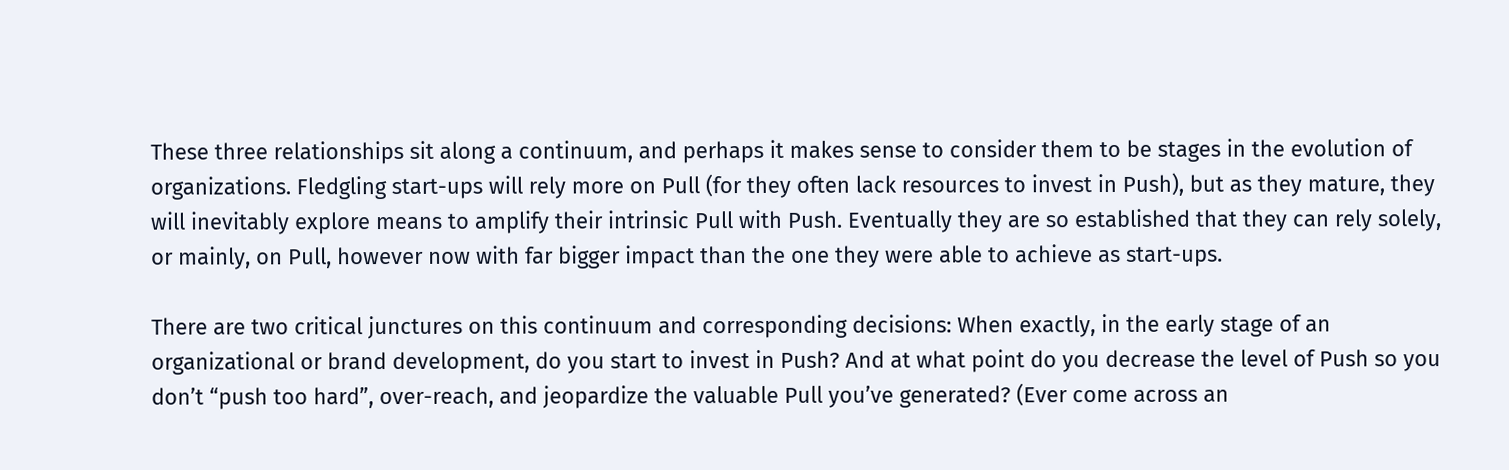These three relationships sit along a continuum, and perhaps it makes sense to consider them to be stages in the evolution of organizations. Fledgling start-ups will rely more on Pull (for they often lack resources to invest in Push), but as they mature, they will inevitably explore means to amplify their intrinsic Pull with Push. Eventually they are so established that they can rely solely, or mainly, on Pull, however now with far bigger impact than the one they were able to achieve as start-ups.

There are two critical junctures on this continuum and corresponding decisions: When exactly, in the early stage of an organizational or brand development, do you start to invest in Push? And at what point do you decrease the level of Push so you don’t “push too hard”, over-reach, and jeopardize the valuable Pull you’ve generated? (Ever come across an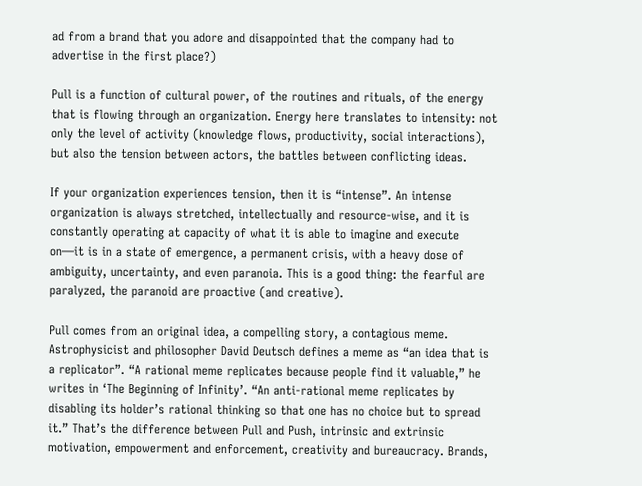ad from a brand that you adore and disappointed that the company had to advertise in the first place?)

Pull is a function of cultural power, of the routines and rituals, of the energy that is flowing through an organization. Energy here translates to intensity: not only the level of activity (knowledge flows, productivity, social interactions), but also the tension between actors, the battles between conflicting ideas.

If your organization experiences tension, then it is “intense”. An intense organization is always stretched, intellectually and resource-wise, and it is constantly operating at capacity of what it is able to imagine and execute on—it is in a state of emergence, a permanent crisis, with a heavy dose of ambiguity, uncertainty, and even paranoia. This is a good thing: the fearful are paralyzed, the paranoid are proactive (and creative).

Pull comes from an original idea, a compelling story, a contagious meme. Astrophysicist and philosopher David Deutsch defines a meme as “an idea that is a replicator”. “A rational meme replicates because people find it valuable,” he writes in ‘The Beginning of Infinity’. “An anti-rational meme replicates by disabling its holder’s rational thinking so that one has no choice but to spread it.” That’s the difference between Pull and Push, intrinsic and extrinsic motivation, empowerment and enforcement, creativity and bureaucracy. Brands,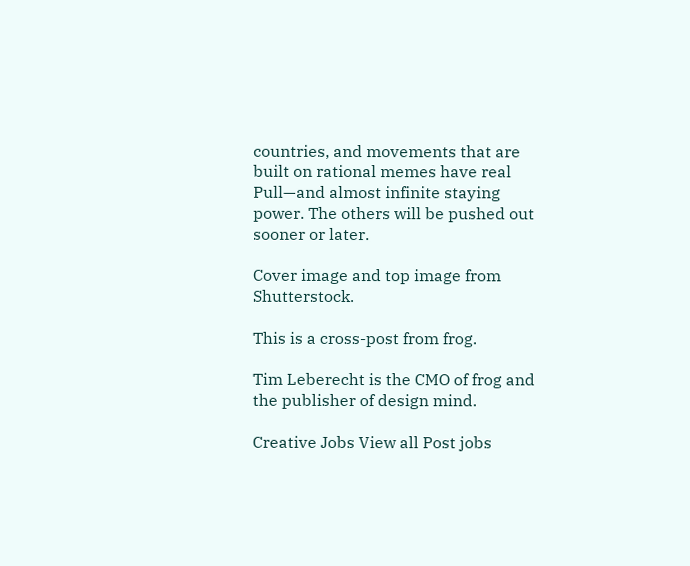countries, and movements that are built on rational memes have real Pull—and almost infinite staying power. The others will be pushed out sooner or later.

Cover image and top image from Shutterstock.

This is a cross-post from frog.

Tim Leberecht is the CMO of frog and the publisher of design mind.

Creative Jobs View all Post jobs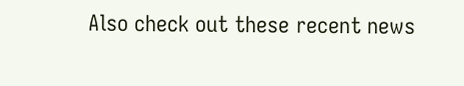Also check out these recent news